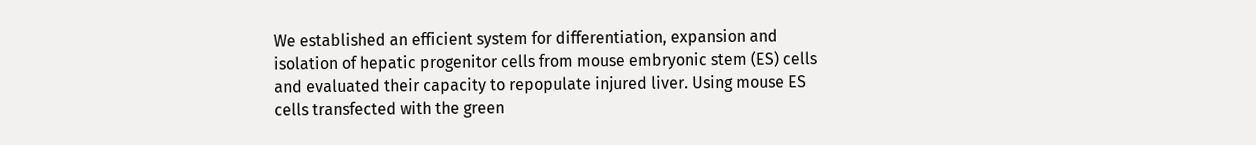We established an efficient system for differentiation, expansion and isolation of hepatic progenitor cells from mouse embryonic stem (ES) cells and evaluated their capacity to repopulate injured liver. Using mouse ES cells transfected with the green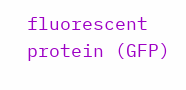fluorescent protein (GFP)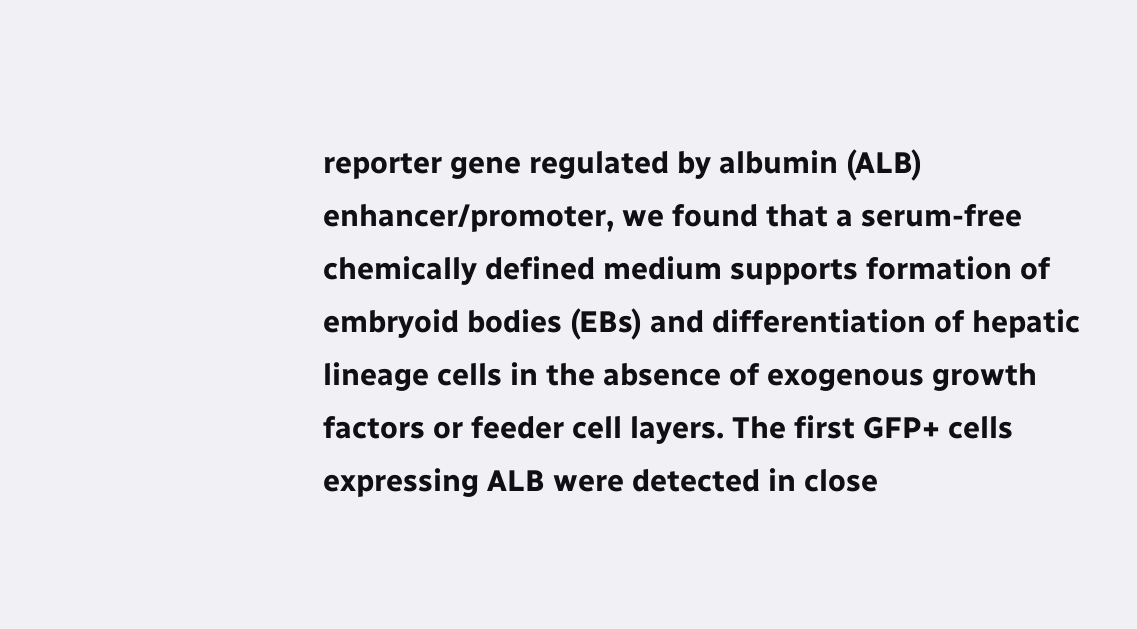reporter gene regulated by albumin (ALB) enhancer/promoter, we found that a serum-free chemically defined medium supports formation of embryoid bodies (EBs) and differentiation of hepatic lineage cells in the absence of exogenous growth factors or feeder cell layers. The first GFP+ cells expressing ALB were detected in close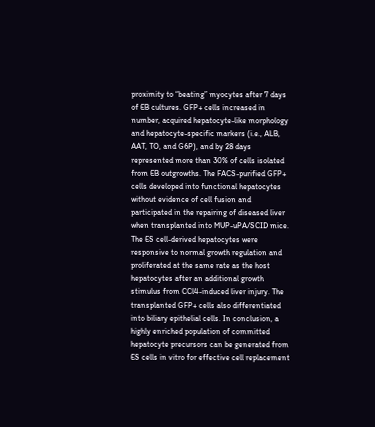proximity to “beating” myocytes after 7 days of EB cultures. GFP+ cells increased in number, acquired hepatocyte-like morphology and hepatocyte-specific markers (i.e., ALB, AAT, TO, and G6P), and by 28 days represented more than 30% of cells isolated from EB outgrowths. The FACS-purified GFP+ cells developed into functional hepatocytes without evidence of cell fusion and participated in the repairing of diseased liver when transplanted into MUP-uPA/SCID mice. The ES cell-derived hepatocytes were responsive to normal growth regulation and proliferated at the same rate as the host hepatocytes after an additional growth stimulus from CCl4-induced liver injury. The transplanted GFP+ cells also differentiated into biliary epithelial cells. In conclusion, a highly enriched population of committed hepatocyte precursors can be generated from ES cells in vitro for effective cell replacement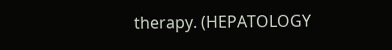therapy. (HEPATOLOGY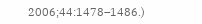2006;44:1478–1486.)